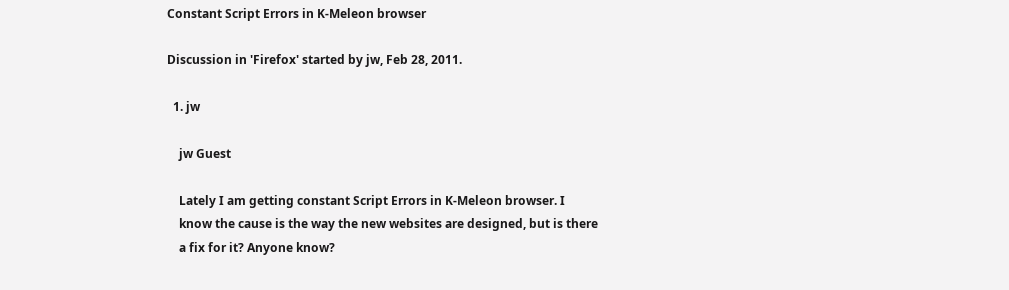Constant Script Errors in K-Meleon browser

Discussion in 'Firefox' started by jw, Feb 28, 2011.

  1. jw

    jw Guest

    Lately I am getting constant Script Errors in K-Meleon browser. I
    know the cause is the way the new websites are designed, but is there
    a fix for it? Anyone know?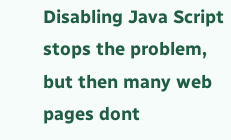Disabling Java Script stops the problem, but then many web pages dont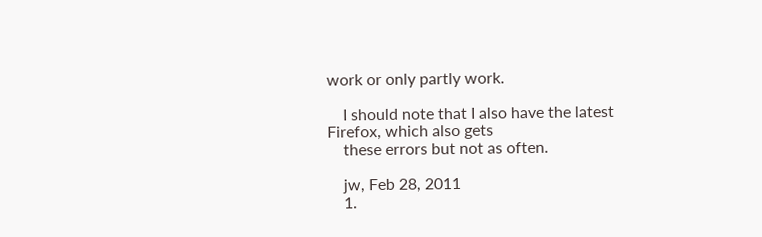work or only partly work.

    I should note that I also have the latest Firefox, which also gets
    these errors but not as often.

    jw, Feb 28, 2011
    1.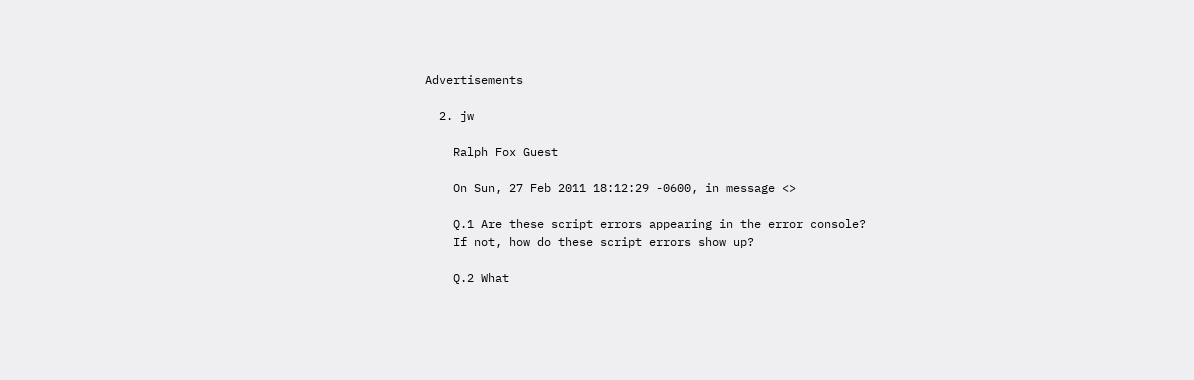Advertisements

  2. jw

    Ralph Fox Guest

    On Sun, 27 Feb 2011 18:12:29 -0600, in message <>

    Q.1 Are these script errors appearing in the error console?
    If not, how do these script errors show up?

    Q.2 What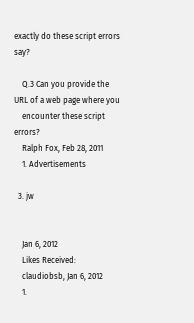exactly do these script errors say?

    Q.3 Can you provide the URL of a web page where you
    encounter these script errors?
    Ralph Fox, Feb 28, 2011
    1. Advertisements

  3. jw


    Jan 6, 2012
    Likes Received:
    claudiobsb, Jan 6, 2012
    1.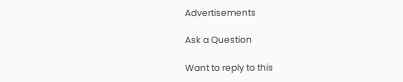Advertisements

Ask a Question

Want to reply to this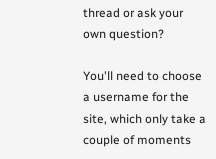thread or ask your own question?

You'll need to choose a username for the site, which only take a couple of moments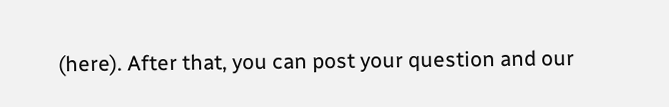(here). After that, you can post your question and our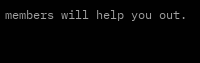members will help you out.